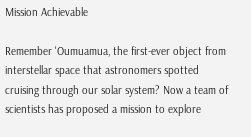Mission Achievable

Remember 'Oumuamua, the first-ever object from interstellar space that astronomers spotted cruising through our solar system? Now a team of scientists has proposed a mission to explore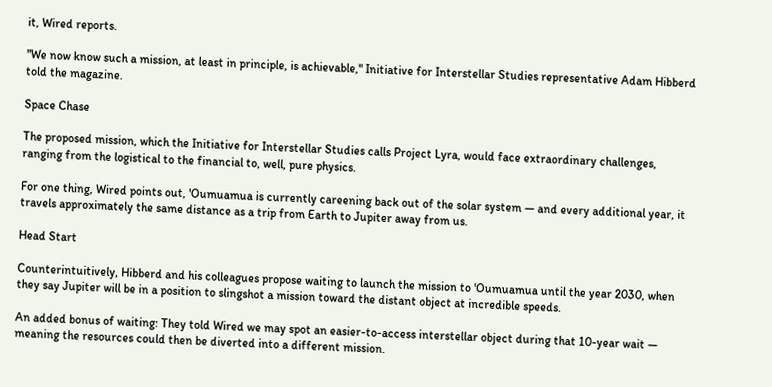it, Wired reports.

"We now know such a mission, at least in principle, is achievable," Initiative for Interstellar Studies representative Adam Hibberd told the magazine.

Space Chase

The proposed mission, which the Initiative for Interstellar Studies calls Project Lyra, would face extraordinary challenges, ranging from the logistical to the financial to, well, pure physics.

For one thing, Wired points out, 'Oumuamua is currently careening back out of the solar system — and every additional year, it travels approximately the same distance as a trip from Earth to Jupiter away from us.

Head Start

Counterintuitively, Hibberd and his colleagues propose waiting to launch the mission to 'Oumuamua until the year 2030, when they say Jupiter will be in a position to slingshot a mission toward the distant object at incredible speeds.

An added bonus of waiting: They told Wired we may spot an easier-to-access interstellar object during that 10-year wait — meaning the resources could then be diverted into a different mission.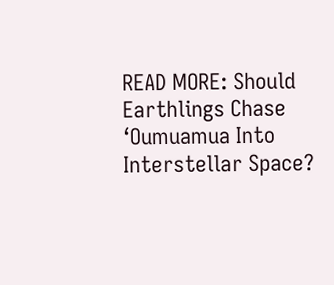READ MORE: Should Earthlings Chase ‘Oumuamua Into Interstellar Space?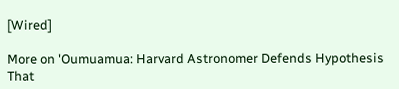[Wired]

More on 'Oumuamua: Harvard Astronomer Defends Hypothesis That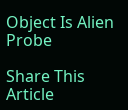Object Is Alien Probe

Share This Article